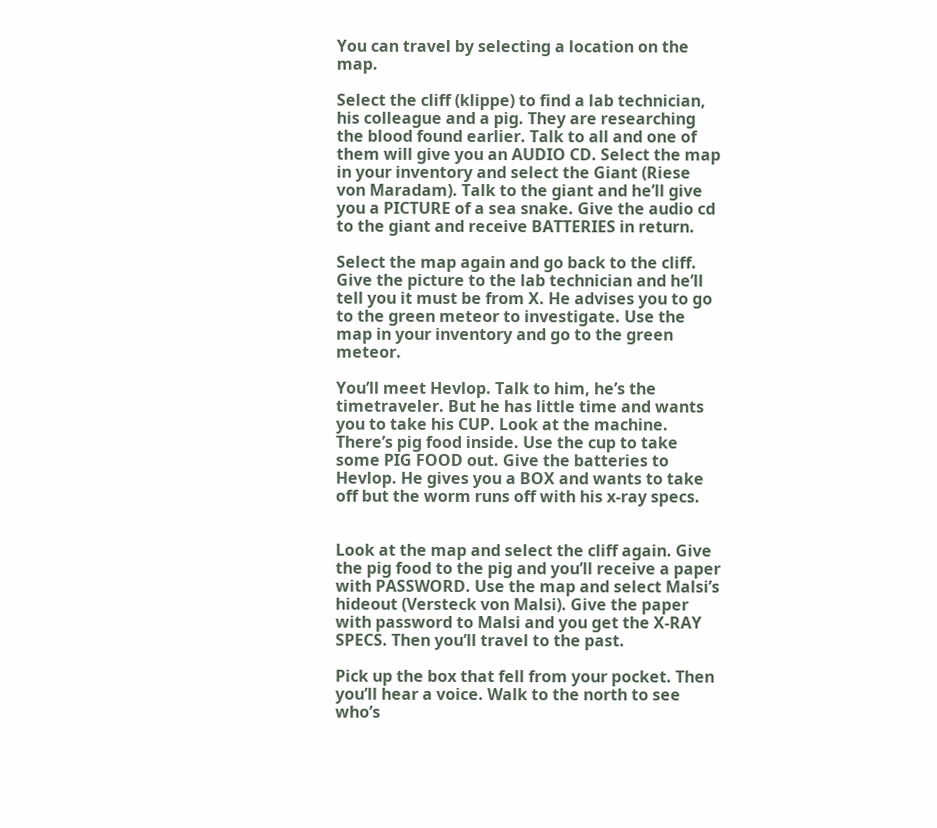You can travel by selecting a location on the map.

Select the cliff (klippe) to find a lab technician, his colleague and a pig. They are researching the blood found earlier. Talk to all and one of them will give you an AUDIO CD. Select the map in your inventory and select the Giant (Riese von Maradam). Talk to the giant and he’ll give you a PICTURE of a sea snake. Give the audio cd to the giant and receive BATTERIES in return.

Select the map again and go back to the cliff. Give the picture to the lab technician and he’ll tell you it must be from X. He advises you to go to the green meteor to investigate. Use the map in your inventory and go to the green meteor.

You’ll meet Hevlop. Talk to him, he’s the timetraveler. But he has little time and wants you to take his CUP. Look at the machine. There’s pig food inside. Use the cup to take some PIG FOOD out. Give the batteries to Hevlop. He gives you a BOX and wants to take off but the worm runs off with his x-ray specs.


Look at the map and select the cliff again. Give the pig food to the pig and you’ll receive a paper with PASSWORD. Use the map and select Malsi’s hideout (Versteck von Malsi). Give the paper with password to Malsi and you get the X-RAY SPECS. Then you’ll travel to the past.

Pick up the box that fell from your pocket. Then you’ll hear a voice. Walk to the north to see who’s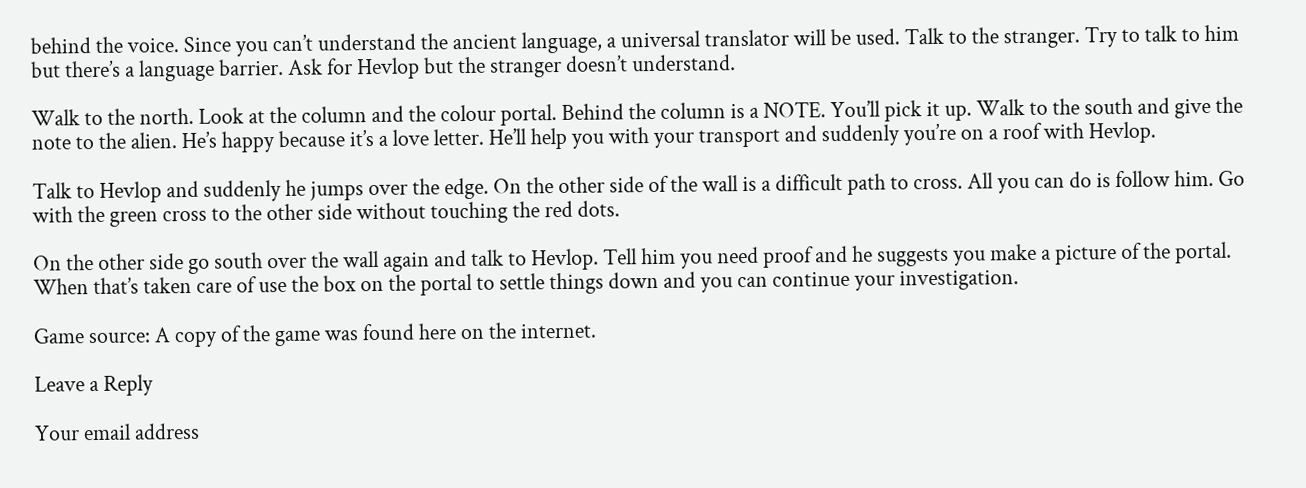behind the voice. Since you can’t understand the ancient language, a universal translator will be used. Talk to the stranger. Try to talk to him but there’s a language barrier. Ask for Hevlop but the stranger doesn’t understand.

Walk to the north. Look at the column and the colour portal. Behind the column is a NOTE. You’ll pick it up. Walk to the south and give the note to the alien. He’s happy because it’s a love letter. He’ll help you with your transport and suddenly you’re on a roof with Hevlop.

Talk to Hevlop and suddenly he jumps over the edge. On the other side of the wall is a difficult path to cross. All you can do is follow him. Go with the green cross to the other side without touching the red dots.

On the other side go south over the wall again and talk to Hevlop. Tell him you need proof and he suggests you make a picture of the portal. When that’s taken care of use the box on the portal to settle things down and you can continue your investigation.

Game source: A copy of the game was found here on the internet.

Leave a Reply

Your email address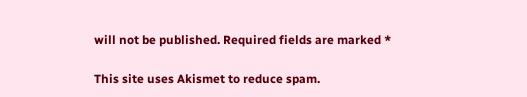will not be published. Required fields are marked *

This site uses Akismet to reduce spam.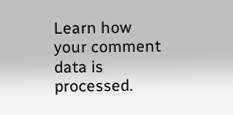Learn how your comment data is processed.